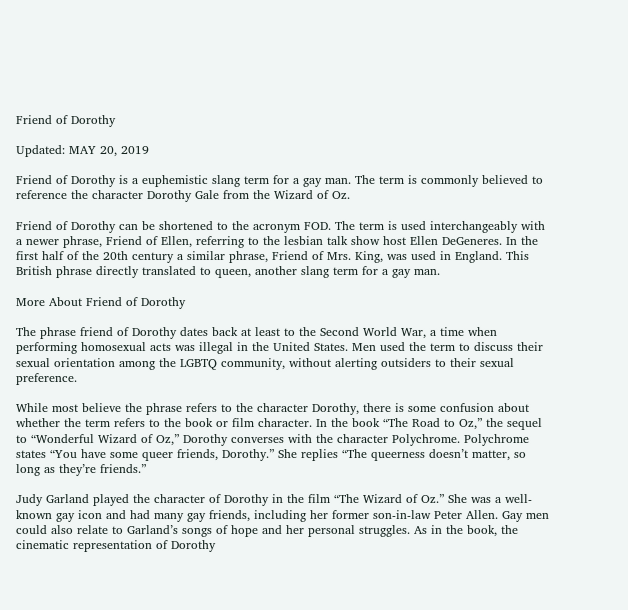Friend of Dorothy

Updated: MAY 20, 2019

Friend of Dorothy is a euphemistic slang term for a gay man. The term is commonly believed to reference the character Dorothy Gale from the Wizard of Oz.

Friend of Dorothy can be shortened to the acronym FOD. The term is used interchangeably with a newer phrase, Friend of Ellen, referring to the lesbian talk show host Ellen DeGeneres. In the first half of the 20th century a similar phrase, Friend of Mrs. King, was used in England. This British phrase directly translated to queen, another slang term for a gay man.

More About Friend of Dorothy

The phrase friend of Dorothy dates back at least to the Second World War, a time when performing homosexual acts was illegal in the United States. Men used the term to discuss their sexual orientation among the LGBTQ community, without alerting outsiders to their sexual preference.

While most believe the phrase refers to the character Dorothy, there is some confusion about whether the term refers to the book or film character. In the book “The Road to Oz,” the sequel to “Wonderful Wizard of Oz,” Dorothy converses with the character Polychrome. Polychrome states “You have some queer friends, Dorothy.” She replies “The queerness doesn’t matter, so long as they’re friends.”

Judy Garland played the character of Dorothy in the film “The Wizard of Oz.” She was a well-known gay icon and had many gay friends, including her former son-in-law Peter Allen. Gay men could also relate to Garland’s songs of hope and her personal struggles. As in the book, the cinematic representation of Dorothy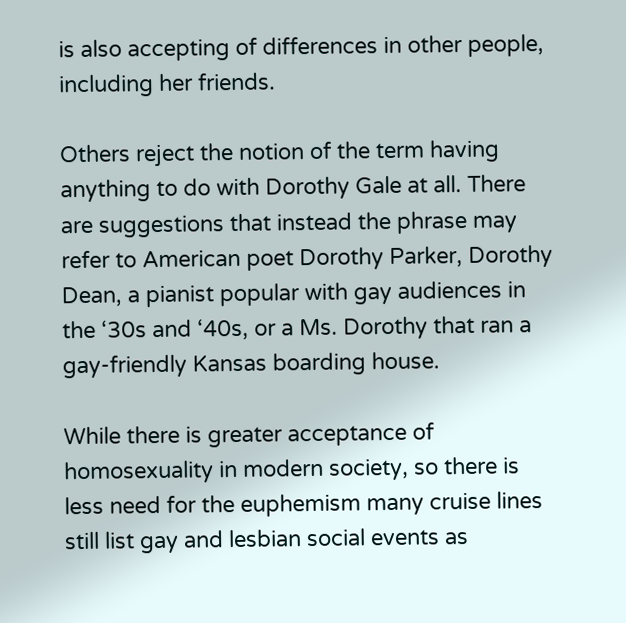is also accepting of differences in other people, including her friends.

Others reject the notion of the term having anything to do with Dorothy Gale at all. There are suggestions that instead the phrase may refer to American poet Dorothy Parker, Dorothy Dean, a pianist popular with gay audiences in the ‘30s and ‘40s, or a Ms. Dorothy that ran a gay-friendly Kansas boarding house.

While there is greater acceptance of homosexuality in modern society, so there is less need for the euphemism many cruise lines still list gay and lesbian social events as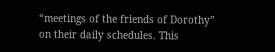“meetings of the friends of Dorothy” on their daily schedules. This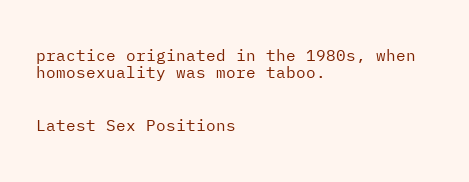practice originated in the 1980s, when homosexuality was more taboo.


Latest Sex Positions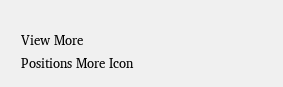View More Positions More Icon